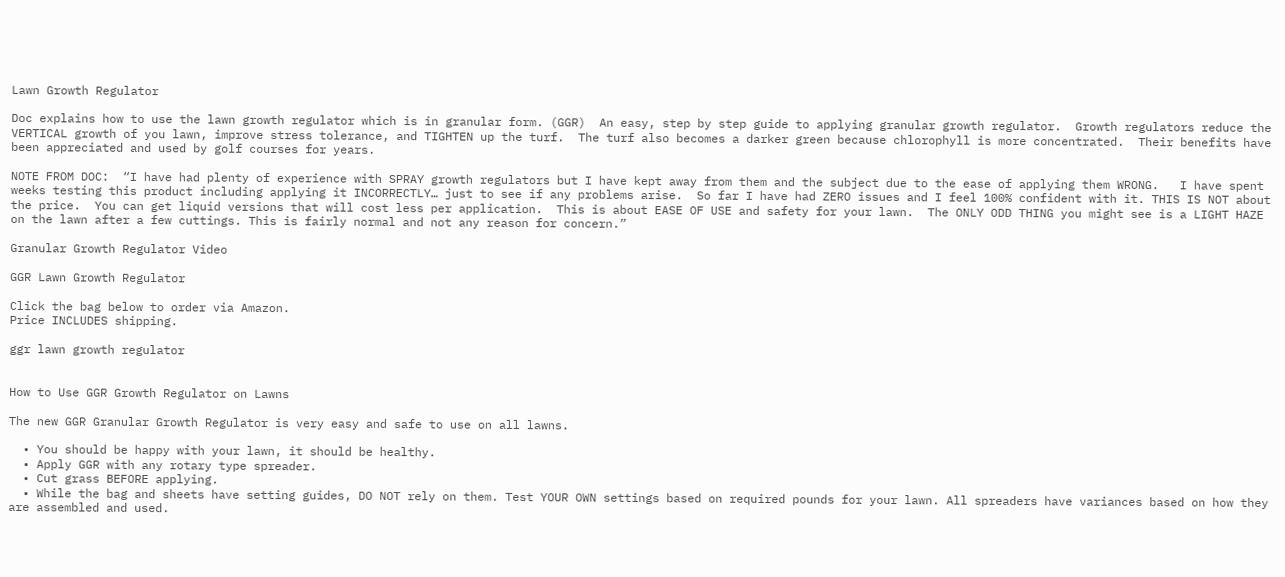Lawn Growth Regulator

Doc explains how to use the lawn growth regulator which is in granular form. (GGR)  An easy, step by step guide to applying granular growth regulator.  Growth regulators reduce the VERTICAL growth of you lawn, improve stress tolerance, and TIGHTEN up the turf.  The turf also becomes a darker green because chlorophyll is more concentrated.  Their benefits have been appreciated and used by golf courses for years.

NOTE FROM DOC:  “I have had plenty of experience with SPRAY growth regulators but I have kept away from them and the subject due to the ease of applying them WRONG.   I have spent weeks testing this product including applying it INCORRECTLY… just to see if any problems arise.  So far I have had ZERO issues and I feel 100% confident with it. THIS IS NOT about the price.  You can get liquid versions that will cost less per application.  This is about EASE OF USE and safety for your lawn.  The ONLY ODD THING you might see is a LIGHT HAZE on the lawn after a few cuttings. This is fairly normal and not any reason for concern.”

Granular Growth Regulator Video

GGR Lawn Growth Regulator

Click the bag below to order via Amazon.
Price INCLUDES shipping.

ggr lawn growth regulator


How to Use GGR Growth Regulator on Lawns

The new GGR Granular Growth Regulator is very easy and safe to use on all lawns.

  • You should be happy with your lawn, it should be healthy.
  • Apply GGR with any rotary type spreader.
  • Cut grass BEFORE applying.
  • While the bag and sheets have setting guides, DO NOT rely on them. Test YOUR OWN settings based on required pounds for your lawn. All spreaders have variances based on how they are assembled and used.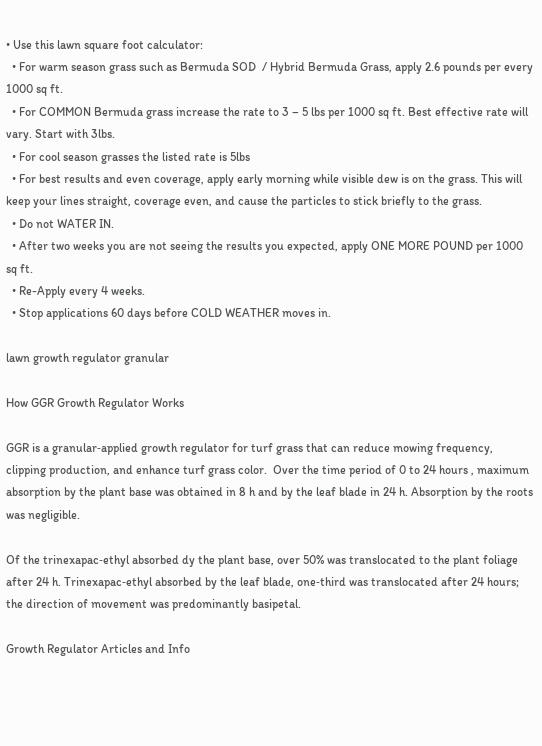• Use this lawn square foot calculator:
  • For warm season grass such as Bermuda SOD  / Hybrid Bermuda Grass, apply 2.6 pounds per every 1000 sq ft.
  • For COMMON Bermuda grass increase the rate to 3 – 5 lbs per 1000 sq ft. Best effective rate will vary. Start with 3lbs.
  • For cool season grasses the listed rate is 5lbs
  • For best results and even coverage, apply early morning while visible dew is on the grass. This will keep your lines straight, coverage even, and cause the particles to stick briefly to the grass.
  • Do not WATER IN.
  • After two weeks you are not seeing the results you expected, apply ONE MORE POUND per 1000 sq ft.
  • Re-Apply every 4 weeks.
  • Stop applications 60 days before COLD WEATHER moves in.

lawn growth regulator granular

How GGR Growth Regulator Works

GGR is a granular‐applied growth regulator for turf grass that can reduce mowing frequency, clipping production, and enhance turf grass color.  Over the time period of 0 to 24 hours , maximum absorption by the plant base was obtained in 8 h and by the leaf blade in 24 h. Absorption by the roots was negligible.

Of the trinexapac‐ethyl absorbed dy the plant base, over 50% was translocated to the plant foliage after 24 h. Trinexapac‐ethyl absorbed by the leaf blade, one‐third was translocated after 24 hours; the direction of movement was predominantly basipetal.

Growth Regulator Articles and Info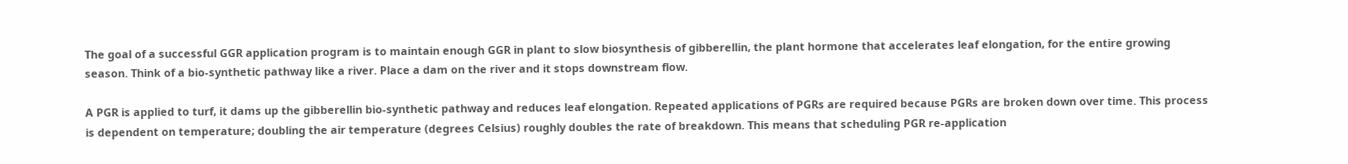The goal of a successful GGR application program is to maintain enough GGR in plant to slow biosynthesis of gibberellin, the plant hormone that accelerates leaf elongation, for the entire growing season. Think of a bio-synthetic pathway like a river. Place a dam on the river and it stops downstream flow.

A PGR is applied to turf, it dams up the gibberellin bio-synthetic pathway and reduces leaf elongation. Repeated applications of PGRs are required because PGRs are broken down over time. This process is dependent on temperature; doubling the air temperature (degrees Celsius) roughly doubles the rate of breakdown. This means that scheduling PGR re-application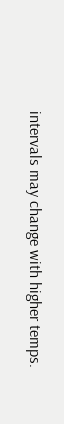intervals may change with higher temps.